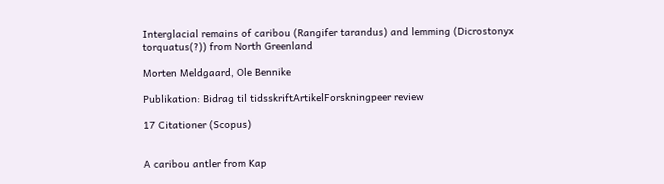Interglacial remains of caribou (Rangifer tarandus) and lemming (Dicrostonyx torquatus(?)) from North Greenland

Morten Meldgaard, Ole Bennike

Publikation: Bidrag til tidsskriftArtikelForskningpeer review

17 Citationer (Scopus)


A caribou antler from Kap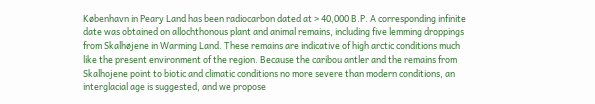København in Peary Land has been radiocarbon dated at > 40,000 B.P. A corresponding infinite date was obtained on allochthonous plant and animal remains, including five lemming droppings from Skalhøjene in Warming Land. These remains are indicative of high arctic conditions much like the present environment of the region. Because the caribou antler and the remains from Skalhojene point to biotic and climatic conditions no more severe than modern conditions, an interglacial age is suggested, and we propose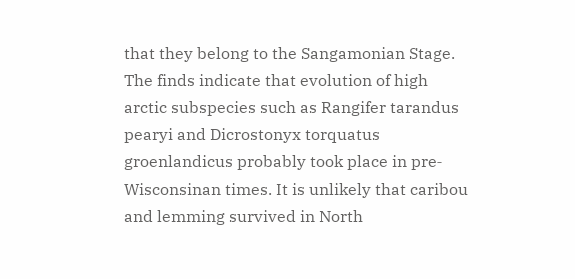that they belong to the Sangamonian Stage. The finds indicate that evolution of high arctic subspecies such as Rangifer tarandus pearyi and Dicrostonyx torquatus groenlandicus probably took place in pre‐Wisconsinan times. It is unlikely that caribou and lemming survived in North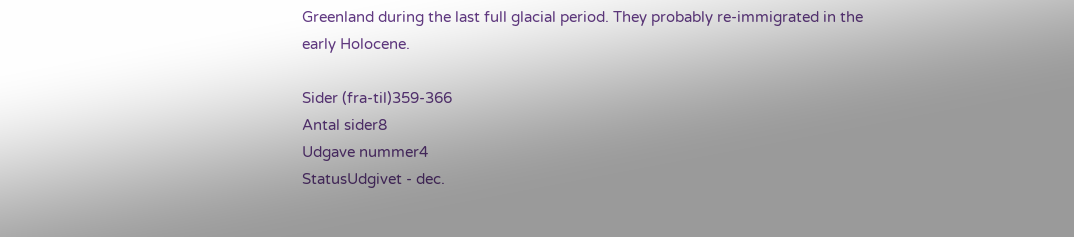Greenland during the last full glacial period. They probably re‐immigrated in the early Holocene.

Sider (fra-til)359-366
Antal sider8
Udgave nummer4
StatusUdgivet - dec.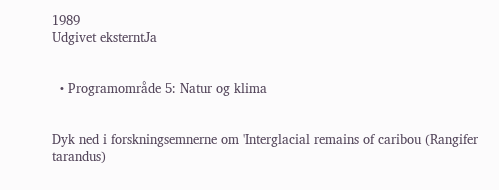1989
Udgivet eksterntJa


  • Programområde 5: Natur og klima


Dyk ned i forskningsemnerne om 'Interglacial remains of caribou (Rangifer tarandus)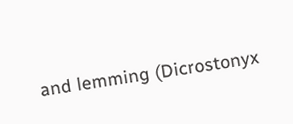and lemming (Dicrostonyx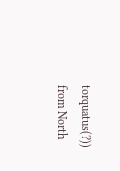torquatus(?)) from North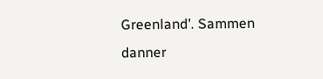Greenland'. Sammen danner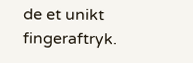de et unikt fingeraftryk.